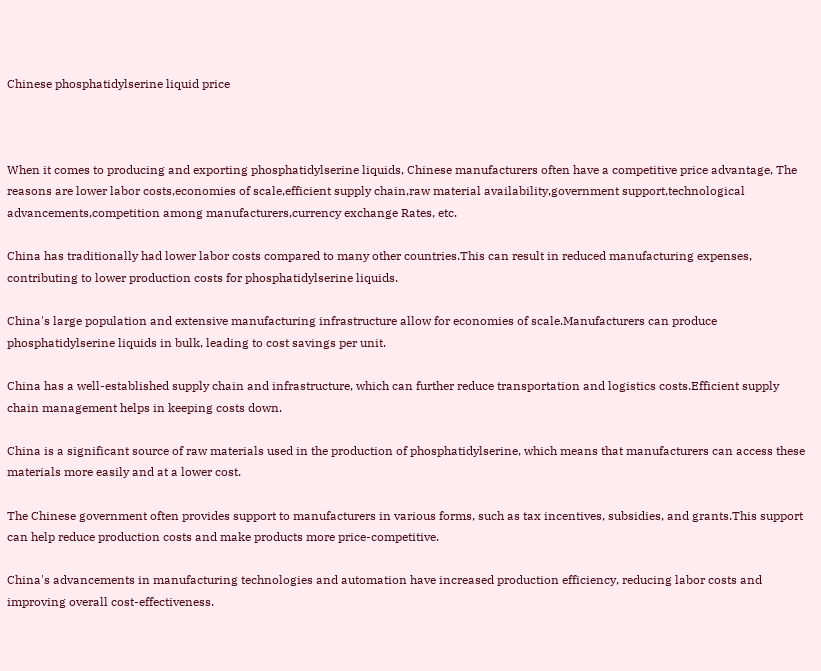Chinese phosphatidylserine liquid price



When it comes to producing and exporting phosphatidylserine liquids, Chinese manufacturers often have a competitive price advantage, The reasons are lower labor costs,economies of scale,efficient supply chain,raw material availability,government support,technological advancements,competition among manufacturers,currency exchange Rates, etc.

China has traditionally had lower labor costs compared to many other countries.This can result in reduced manufacturing expenses, contributing to lower production costs for phosphatidylserine liquids.

China's large population and extensive manufacturing infrastructure allow for economies of scale.Manufacturers can produce phosphatidylserine liquids in bulk, leading to cost savings per unit.

China has a well-established supply chain and infrastructure, which can further reduce transportation and logistics costs.Efficient supply chain management helps in keeping costs down.

China is a significant source of raw materials used in the production of phosphatidylserine, which means that manufacturers can access these materials more easily and at a lower cost.

The Chinese government often provides support to manufacturers in various forms, such as tax incentives, subsidies, and grants.This support can help reduce production costs and make products more price-competitive.

China's advancements in manufacturing technologies and automation have increased production efficiency, reducing labor costs and improving overall cost-effectiveness.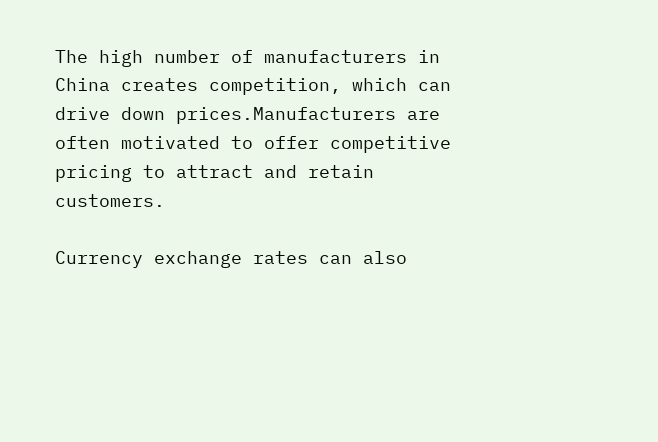The high number of manufacturers in China creates competition, which can drive down prices.Manufacturers are often motivated to offer competitive pricing to attract and retain customers.

Currency exchange rates can also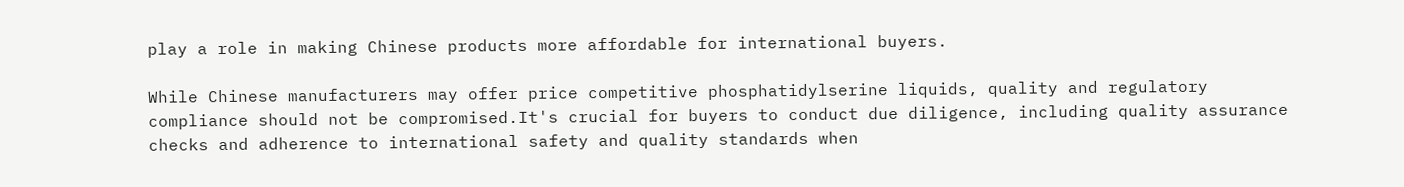play a role in making Chinese products more affordable for international buyers.

While Chinese manufacturers may offer price competitive phosphatidylserine liquids, quality and regulatory compliance should not be compromised.It's crucial for buyers to conduct due diligence, including quality assurance checks and adherence to international safety and quality standards when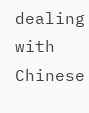dealing with Chinese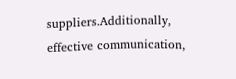suppliers.Additionally, effective communication,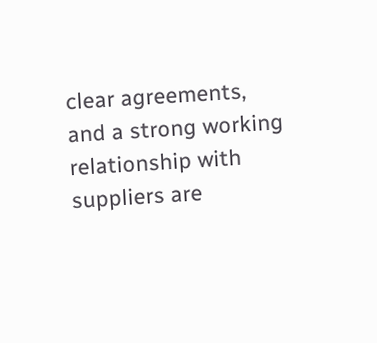clear agreements, and a strong working relationship with suppliers are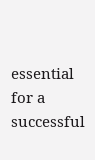essential for a successful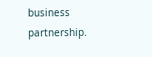business partnership.